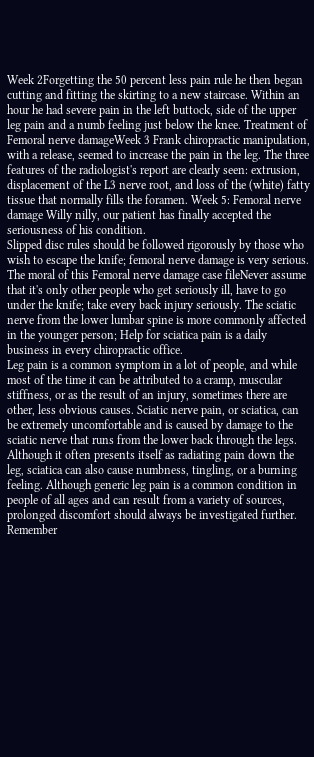Week 2Forgetting the 50 percent less pain rule he then began cutting and fitting the skirting to a new staircase. Within an hour he had severe pain in the left buttock, side of the upper leg pain and a numb feeling just below the knee. Treatment of Femoral nerve damageWeek 3 Frank chiropractic manipulation, with a release, seemed to increase the pain in the leg. The three features of the radiologist's report are clearly seen: extrusion, displacement of the L3 nerve root, and loss of the (white) fatty tissue that normally fills the foramen. Week 5: Femoral nerve damage Willy nilly, our patient has finally accepted the seriousness of his condition.
Slipped disc rules should be followed rigorously by those who wish to escape the knife; femoral nerve damage is very serious. The moral of this Femoral nerve damage case fileNever assume that it's only other people who get seriously ill, have to go under the knife; take every back injury seriously. The sciatic nerve from the lower lumbar spine is more commonly affected in the younger person; Help for sciatica pain is a daily business in every chiropractic office.
Leg pain is a common symptom in a lot of people, and while most of the time it can be attributed to a cramp, muscular stiffness, or as the result of an injury, sometimes there are other, less obvious causes. Sciatic nerve pain, or sciatica, can be extremely uncomfortable and is caused by damage to the sciatic nerve that runs from the lower back through the legs. Although it often presents itself as radiating pain down the leg, sciatica can also cause numbness, tingling, or a burning feeling. Although generic leg pain is a common condition in people of all ages and can result from a variety of sources, prolonged discomfort should always be investigated further. Remember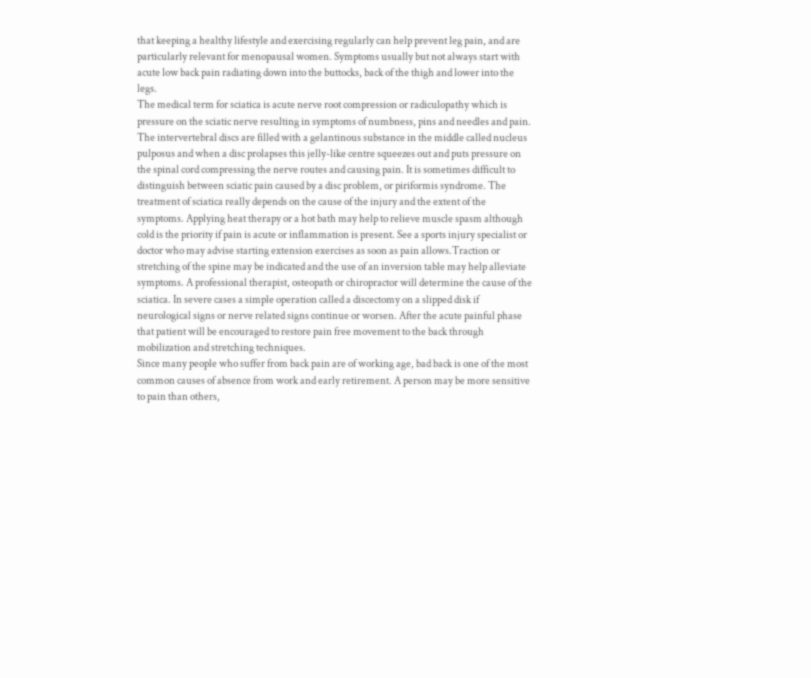that keeping a healthy lifestyle and exercising regularly can help prevent leg pain, and are particularly relevant for menopausal women. Symptoms usually but not always start with acute low back pain radiating down into the buttocks, back of the thigh and lower into the legs.
The medical term for sciatica is acute nerve root compression or radiculopathy which is pressure on the sciatic nerve resulting in symptoms of numbness, pins and needles and pain. The intervertebral discs are filled with a gelantinous substance in the middle called nucleus pulposus and when a disc prolapses this jelly-like centre squeezes out and puts pressure on the spinal cord compressing the nerve routes and causing pain. It is sometimes difficult to distinguish between sciatic pain caused by a disc problem, or piriformis syndrome. The treatment of sciatica really depends on the cause of the injury and the extent of the symptoms. Applying heat therapy or a hot bath may help to relieve muscle spasm although cold is the priority if pain is acute or inflammation is present. See a sports injury specialist or doctor who may advise starting extension exercises as soon as pain allows.Traction or stretching of the spine may be indicated and the use of an inversion table may help alleviate symptoms. A professional therapist, osteopath or chiropractor will determine the cause of the sciatica. In severe cases a simple operation called a discectomy on a slipped disk if neurological signs or nerve related signs continue or worsen. After the acute painful phase that patient will be encouraged to restore pain free movement to the back through mobilization and stretching techniques.
Since many people who suffer from back pain are of working age, bad back is one of the most common causes of absence from work and early retirement. A person may be more sensitive to pain than others,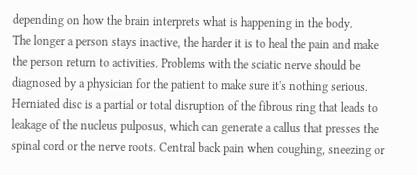depending on how the brain interprets what is happening in the body.
The longer a person stays inactive, the harder it is to heal the pain and make the person return to activities. Problems with the sciatic nerve should be diagnosed by a physician for the patient to make sure it's nothing serious. Herniated disc is a partial or total disruption of the fibrous ring that leads to leakage of the nucleus pulposus, which can generate a callus that presses the spinal cord or the nerve roots. Central back pain when coughing, sneezing or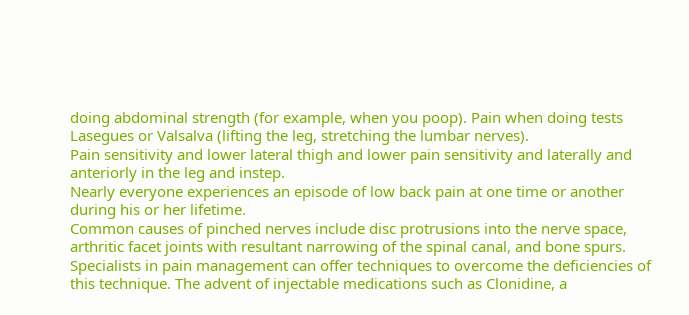doing abdominal strength (for example, when you poop). Pain when doing tests Lasegues or Valsalva (lifting the leg, stretching the lumbar nerves).
Pain sensitivity and lower lateral thigh and lower pain sensitivity and laterally and anteriorly in the leg and instep.
Nearly everyone experiences an episode of low back pain at one time or another during his or her lifetime.
Common causes of pinched nerves include disc protrusions into the nerve space, arthritic facet joints with resultant narrowing of the spinal canal, and bone spurs. Specialists in pain management can offer techniques to overcome the deficiencies of this technique. The advent of injectable medications such as Clonidine, a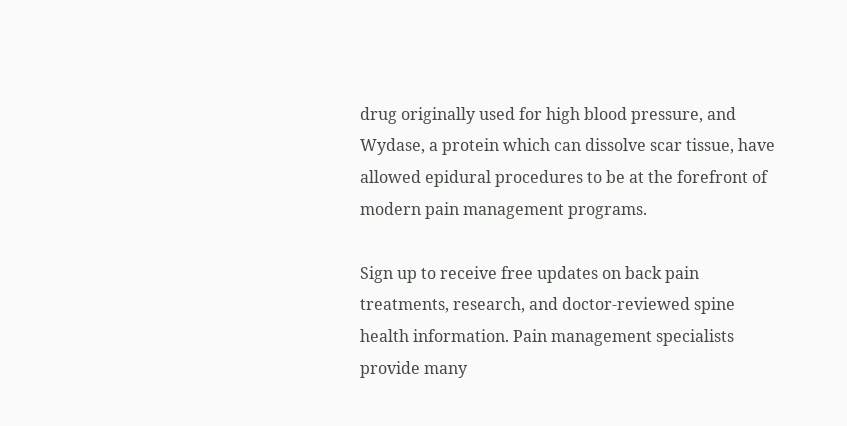drug originally used for high blood pressure, and Wydase, a protein which can dissolve scar tissue, have allowed epidural procedures to be at the forefront of modern pain management programs.

Sign up to receive free updates on back pain treatments, research, and doctor-reviewed spine health information. Pain management specialists provide many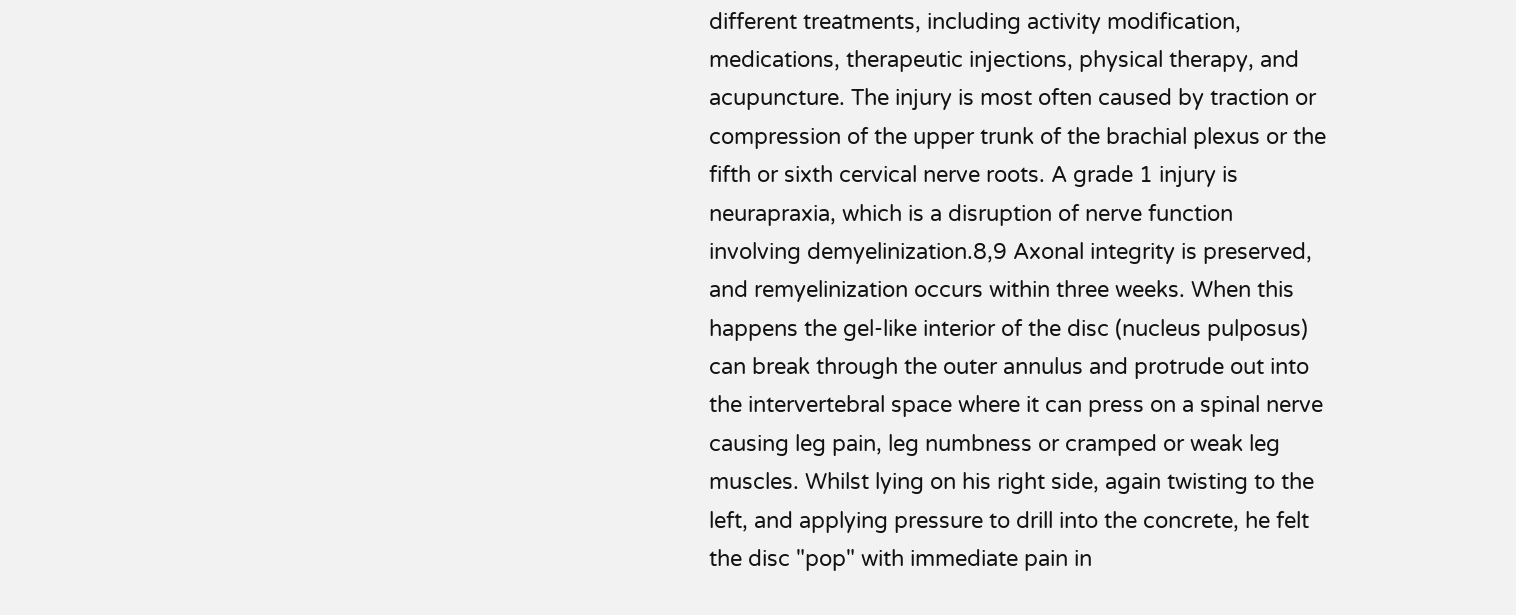different treatments, including activity modification, medications, therapeutic injections, physical therapy, and acupuncture. The injury is most often caused by traction or compression of the upper trunk of the brachial plexus or the fifth or sixth cervical nerve roots. A grade 1 injury is neurapraxia, which is a disruption of nerve function involving demyelinization.8,9 Axonal integrity is preserved, and remyelinization occurs within three weeks. When this happens the gel-like interior of the disc (nucleus pulposus) can break through the outer annulus and protrude out into the intervertebral space where it can press on a spinal nerve causing leg pain, leg numbness or cramped or weak leg muscles. Whilst lying on his right side, again twisting to the left, and applying pressure to drill into the concrete, he felt the disc "pop" with immediate pain in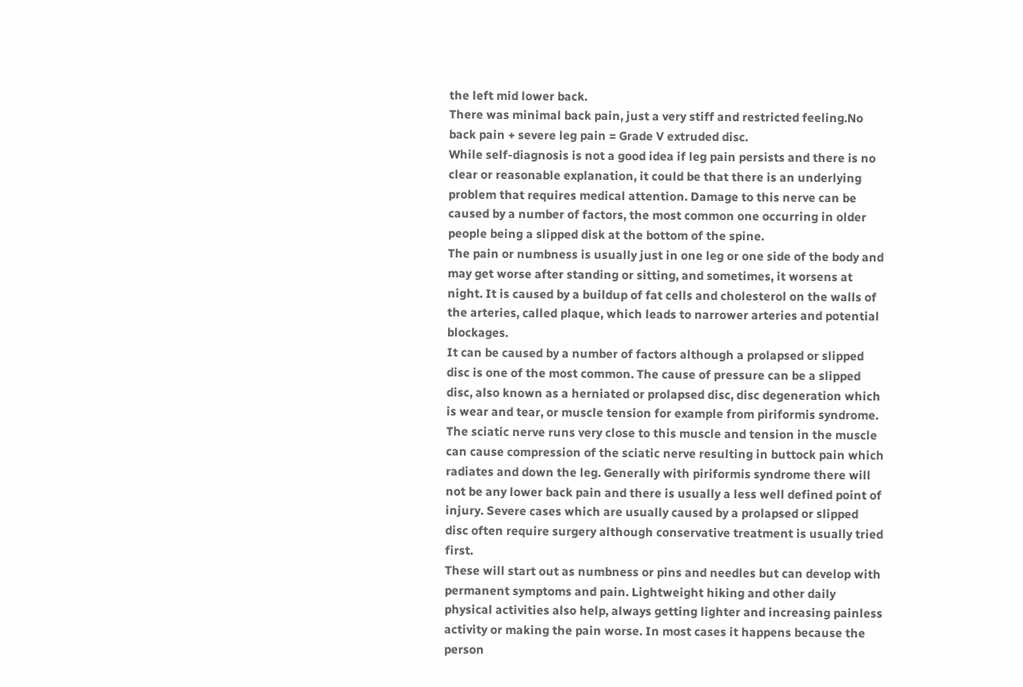the left mid lower back.
There was minimal back pain, just a very stiff and restricted feeling.No back pain + severe leg pain = Grade V extruded disc.
While self-diagnosis is not a good idea if leg pain persists and there is no clear or reasonable explanation, it could be that there is an underlying problem that requires medical attention. Damage to this nerve can be caused by a number of factors, the most common one occurring in older people being a slipped disk at the bottom of the spine.
The pain or numbness is usually just in one leg or one side of the body and may get worse after standing or sitting, and sometimes, it worsens at night. It is caused by a buildup of fat cells and cholesterol on the walls of the arteries, called plaque, which leads to narrower arteries and potential blockages.
It can be caused by a number of factors although a prolapsed or slipped disc is one of the most common. The cause of pressure can be a slipped disc, also known as a herniated or prolapsed disc, disc degeneration which is wear and tear, or muscle tension for example from piriformis syndrome. The sciatic nerve runs very close to this muscle and tension in the muscle can cause compression of the sciatic nerve resulting in buttock pain which radiates and down the leg. Generally with piriformis syndrome there will not be any lower back pain and there is usually a less well defined point of injury. Severe cases which are usually caused by a prolapsed or slipped disc often require surgery although conservative treatment is usually tried first.
These will start out as numbness or pins and needles but can develop with permanent symptoms and pain. Lightweight hiking and other daily physical activities also help, always getting lighter and increasing painless activity or making the pain worse. In most cases it happens because the person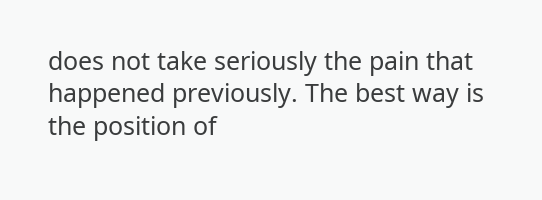does not take seriously the pain that happened previously. The best way is the position of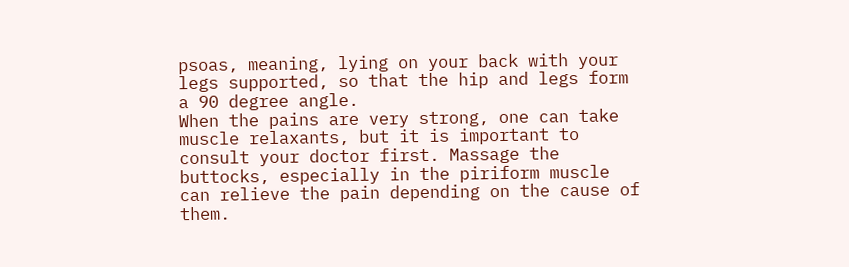psoas, meaning, lying on your back with your legs supported, so that the hip and legs form a 90 degree angle.
When the pains are very strong, one can take muscle relaxants, but it is important to consult your doctor first. Massage the buttocks, especially in the piriform muscle can relieve the pain depending on the cause of them.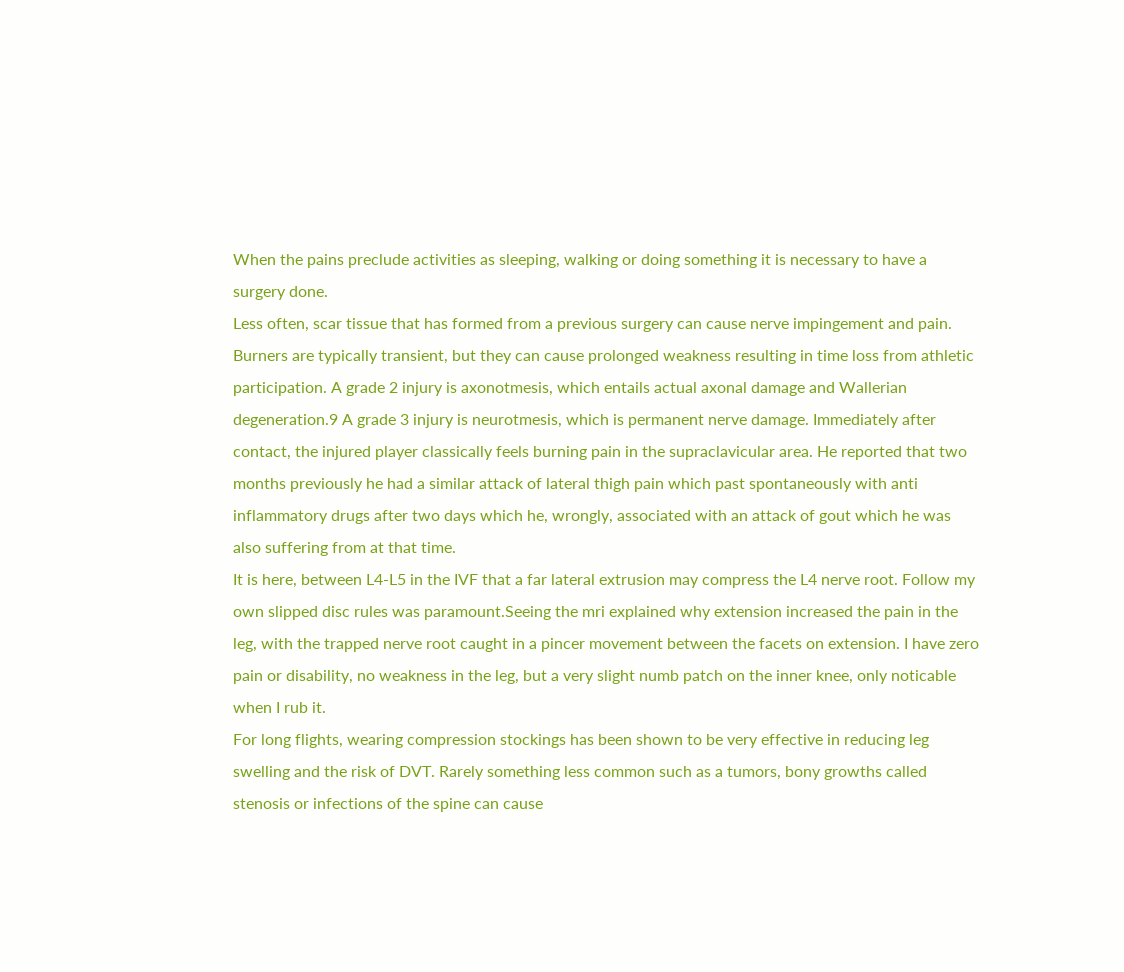When the pains preclude activities as sleeping, walking or doing something it is necessary to have a surgery done.
Less often, scar tissue that has formed from a previous surgery can cause nerve impingement and pain.
Burners are typically transient, but they can cause prolonged weakness resulting in time loss from athletic participation. A grade 2 injury is axonotmesis, which entails actual axonal damage and Wallerian degeneration.9 A grade 3 injury is neurotmesis, which is permanent nerve damage. Immediately after contact, the injured player classically feels burning pain in the supraclavicular area. He reported that two months previously he had a similar attack of lateral thigh pain which past spontaneously with anti inflammatory drugs after two days which he, wrongly, associated with an attack of gout which he was also suffering from at that time.
It is here, between L4-L5 in the IVF that a far lateral extrusion may compress the L4 nerve root. Follow my own slipped disc rules was paramount.Seeing the mri explained why extension increased the pain in the leg, with the trapped nerve root caught in a pincer movement between the facets on extension. I have zero pain or disability, no weakness in the leg, but a very slight numb patch on the inner knee, only noticable when I rub it.
For long flights, wearing compression stockings has been shown to be very effective in reducing leg swelling and the risk of DVT. Rarely something less common such as a tumors, bony growths called stenosis or infections of the spine can cause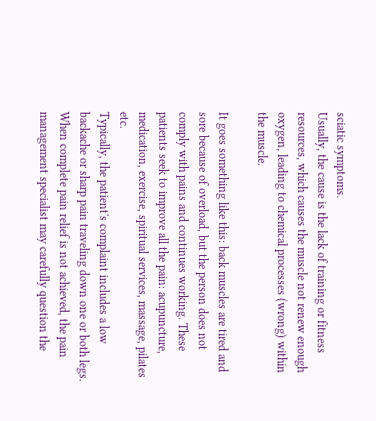sciatic symptoms.
Usually, the cause is the lack of training or fitness resources, which causes the muscle not renew enough oxygen, leading to chemical processes (wrong) within the muscle.

It goes something like this: back muscles are tired and sore because of overload, but the person does not comply with pains and continues working. These patients seek to improve all the pain: acupuncture, medication, exercise, spiritual services, massage, pilates etc.
Typically, the patient's complaint includes a low backache or sharp pain traveling down one or both legs. When complete pain relief is not achieved, the pain management specialist may carefully question the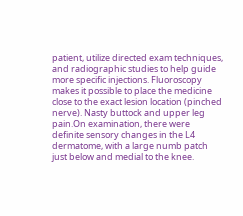patient, utilize directed exam techniques, and radiographic studies to help guide more specific injections. Fluoroscopy makes it possible to place the medicine close to the exact lesion location (pinched nerve). Nasty buttock and upper leg pain.On examination, there were definite sensory changes in the L4 dermatome, with a large numb patch just below and medial to the knee.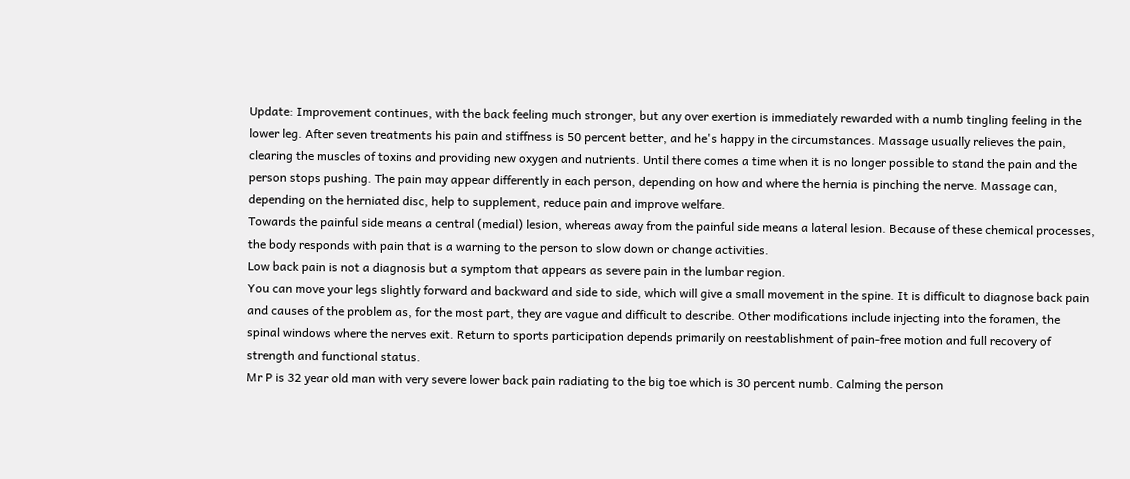Update: Improvement continues, with the back feeling much stronger, but any over exertion is immediately rewarded with a numb tingling feeling in the lower leg. After seven treatments his pain and stiffness is 50 percent better, and he's happy in the circumstances. Massage usually relieves the pain, clearing the muscles of toxins and providing new oxygen and nutrients. Until there comes a time when it is no longer possible to stand the pain and the person stops pushing. The pain may appear differently in each person, depending on how and where the hernia is pinching the nerve. Massage can, depending on the herniated disc, help to supplement, reduce pain and improve welfare.
Towards the painful side means a central (medial) lesion, whereas away from the painful side means a lateral lesion. Because of these chemical processes, the body responds with pain that is a warning to the person to slow down or change activities.
Low back pain is not a diagnosis but a symptom that appears as severe pain in the lumbar region.
You can move your legs slightly forward and backward and side to side, which will give a small movement in the spine. It is difficult to diagnose back pain and causes of the problem as, for the most part, they are vague and difficult to describe. Other modifications include injecting into the foramen, the spinal windows where the nerves exit. Return to sports participation depends primarily on reestablishment of pain-free motion and full recovery of strength and functional status.
Mr P is 32 year old man with very severe lower back pain radiating to the big toe which is 30 percent numb. Calming the person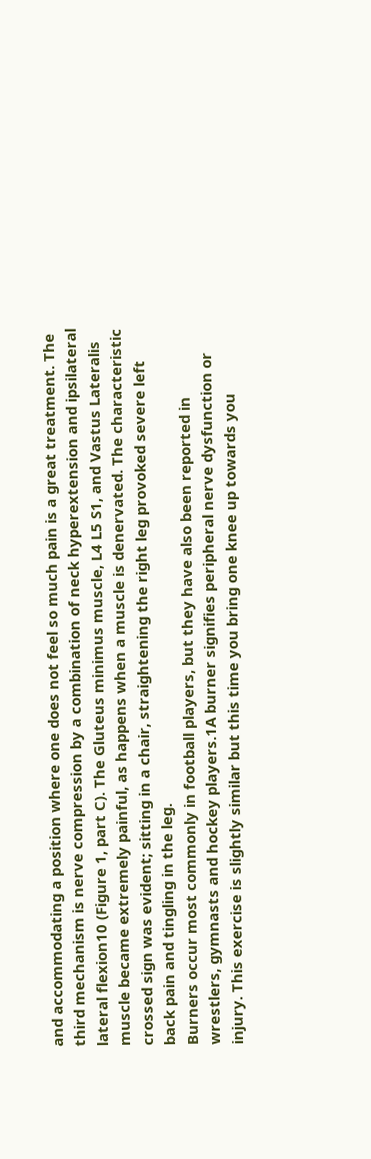and accommodating a position where one does not feel so much pain is a great treatment. The third mechanism is nerve compression by a combination of neck hyperextension and ipsilateral lateral flexion10 (Figure 1, part C). The Gluteus minimus muscle, L4 L5 S1, and Vastus Lateralis muscle became extremely painful, as happens when a muscle is denervated. The characteristic crossed sign was evident; sitting in a chair, straightening the right leg provoked severe left back pain and tingling in the leg.
Burners occur most commonly in football players, but they have also been reported in wrestlers, gymnasts and hockey players.1A burner signifies peripheral nerve dysfunction or injury. This exercise is slightly similar but this time you bring one knee up towards you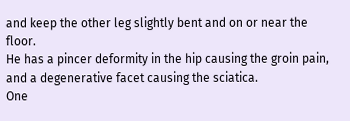and keep the other leg slightly bent and on or near the floor.
He has a pincer deformity in the hip causing the groin pain, and a degenerative facet causing the sciatica.
One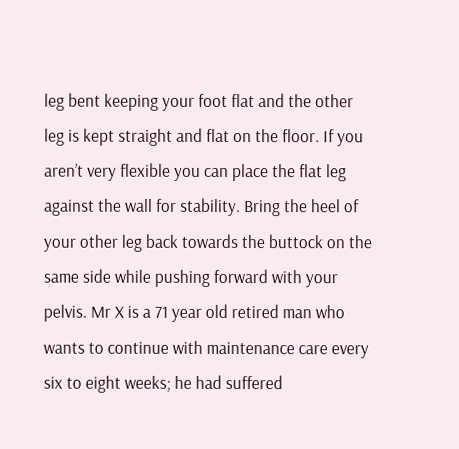leg bent keeping your foot flat and the other leg is kept straight and flat on the floor. If you aren’t very flexible you can place the flat leg against the wall for stability. Bring the heel of your other leg back towards the buttock on the same side while pushing forward with your pelvis. Mr X is a 71 year old retired man who wants to continue with maintenance care every six to eight weeks; he had suffered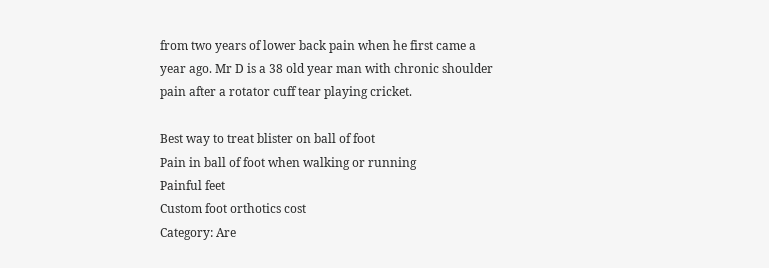from two years of lower back pain when he first came a year ago. Mr D is a 38 old year man with chronic shoulder pain after a rotator cuff tear playing cricket.

Best way to treat blister on ball of foot
Pain in ball of foot when walking or running
Painful feet
Custom foot orthotics cost
Category: Are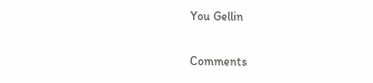You Gellin

Comments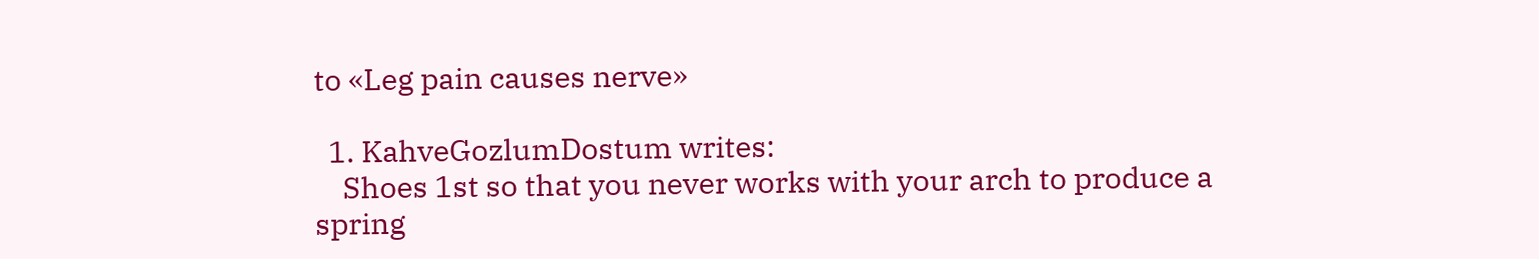to «Leg pain causes nerve»

  1. KahveGozlumDostum writes:
    Shoes 1st so that you never works with your arch to produce a spring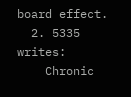board effect.
  2. 5335 writes:
    Chronic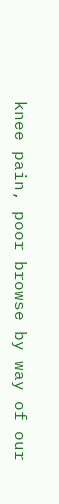knee pain, poor browse by way of our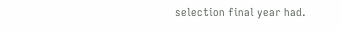selection final year had.